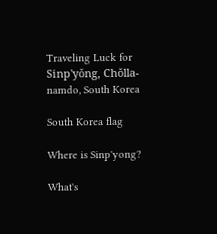Traveling Luck for Sinp'yŏng, Chŏlla-namdo, South Korea

South Korea flag

Where is Sinp'yong?

What's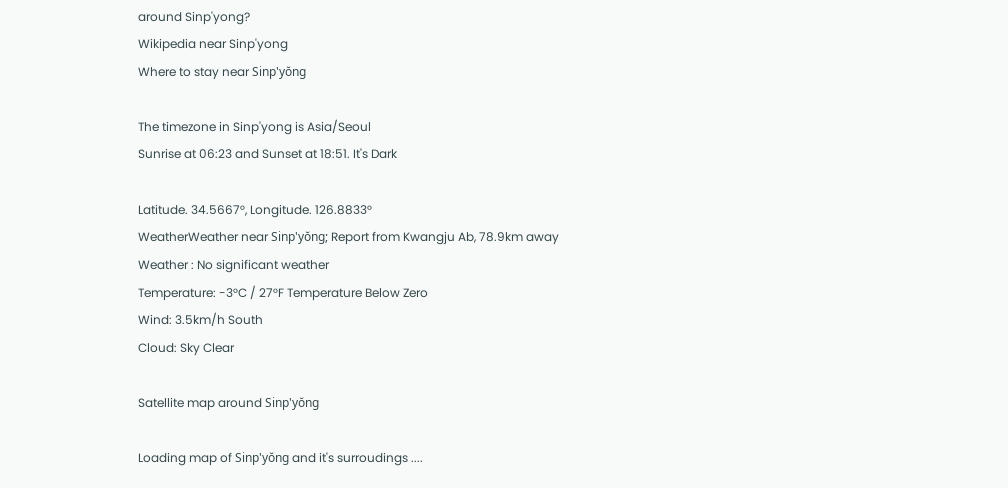around Sinp'yong?
Wikipedia near Sinp'yong
Where to stay near Sinp'yŏng

The timezone in Sinp'yong is Asia/Seoul
Sunrise at 06:23 and Sunset at 18:51. It's Dark

Latitude. 34.5667°, Longitude. 126.8833°
WeatherWeather near Sinp'yŏng; Report from Kwangju Ab, 78.9km away
Weather : No significant weather
Temperature: -3°C / 27°F Temperature Below Zero
Wind: 3.5km/h South
Cloud: Sky Clear

Satellite map around Sinp'yŏng

Loading map of Sinp'yŏng and it's surroudings ....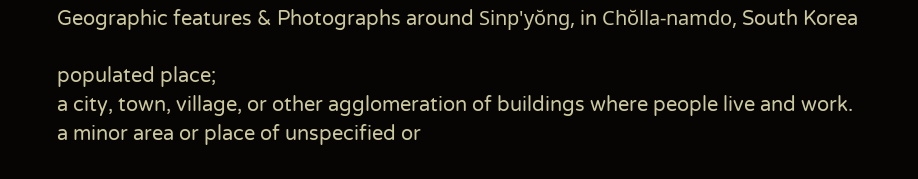Geographic features & Photographs around Sinp'yŏng, in Chŏlla-namdo, South Korea

populated place;
a city, town, village, or other agglomeration of buildings where people live and work.
a minor area or place of unspecified or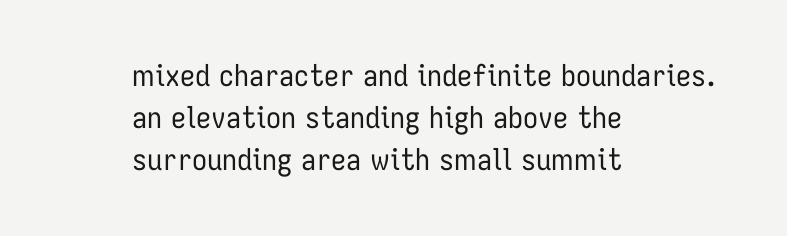mixed character and indefinite boundaries.
an elevation standing high above the surrounding area with small summit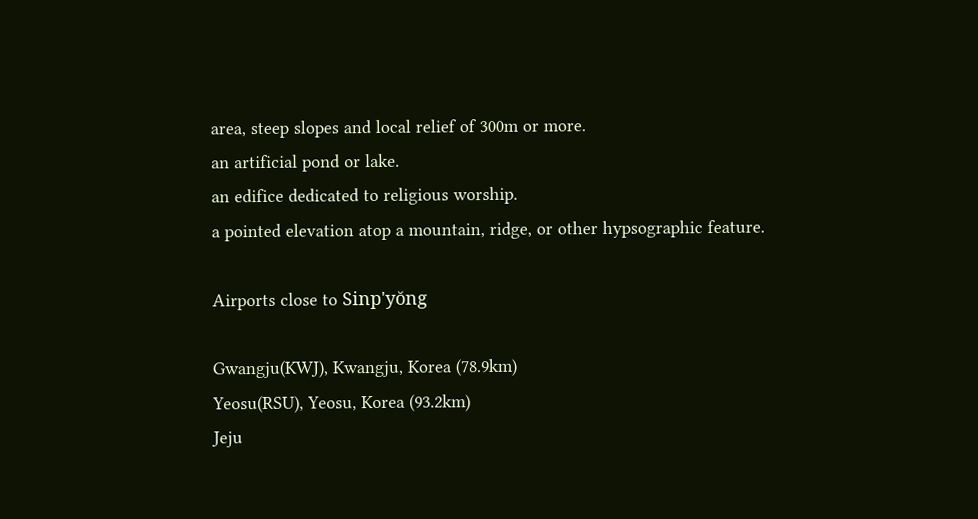area, steep slopes and local relief of 300m or more.
an artificial pond or lake.
an edifice dedicated to religious worship.
a pointed elevation atop a mountain, ridge, or other hypsographic feature.

Airports close to Sinp'yŏng

Gwangju(KWJ), Kwangju, Korea (78.9km)
Yeosu(RSU), Yeosu, Korea (93.2km)
Jeju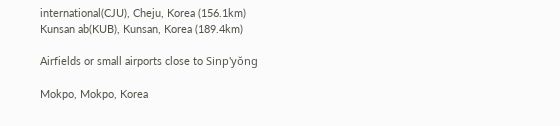international(CJU), Cheju, Korea (156.1km)
Kunsan ab(KUB), Kunsan, Korea (189.4km)

Airfields or small airports close to Sinp'yŏng

Mokpo, Mokpo, Korea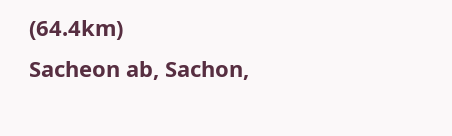(64.4km)
Sacheon ab, Sachon,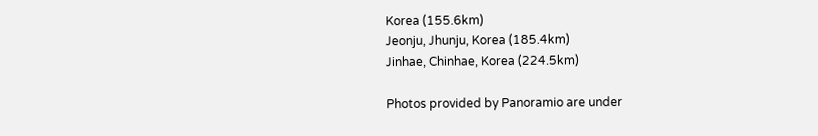Korea (155.6km)
Jeonju, Jhunju, Korea (185.4km)
Jinhae, Chinhae, Korea (224.5km)

Photos provided by Panoramio are under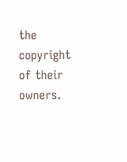the copyright of their owners.